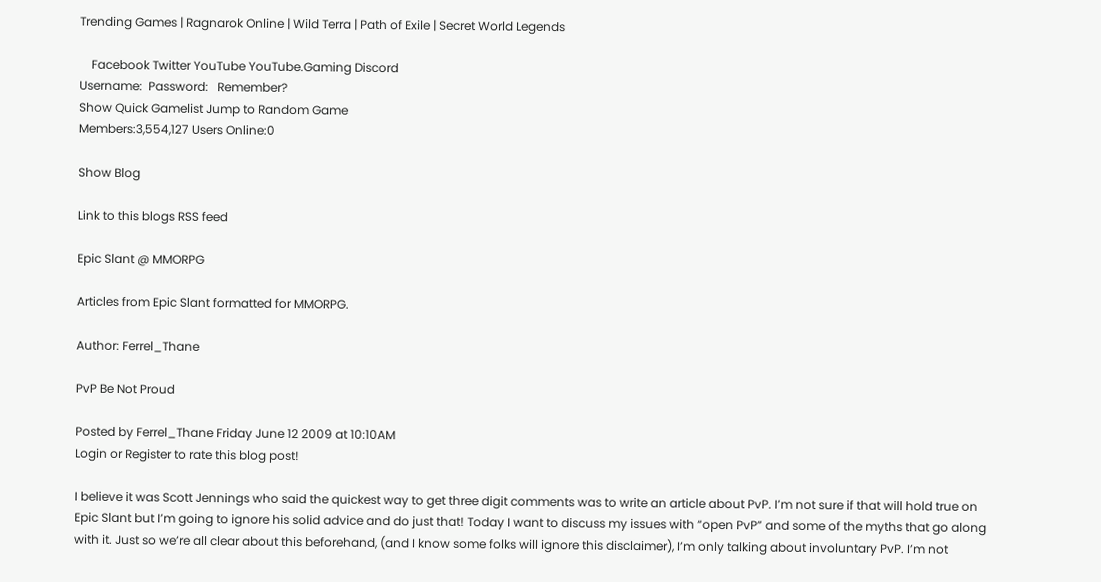Trending Games | Ragnarok Online | Wild Terra | Path of Exile | Secret World Legends

    Facebook Twitter YouTube YouTube.Gaming Discord
Username:  Password:   Remember?
Show Quick Gamelist Jump to Random Game
Members:3,554,127 Users Online:0

Show Blog

Link to this blogs RSS feed

Epic Slant @ MMORPG

Articles from Epic Slant formatted for MMORPG.

Author: Ferrel_Thane

PvP Be Not Proud

Posted by Ferrel_Thane Friday June 12 2009 at 10:10AM
Login or Register to rate this blog post!

I believe it was Scott Jennings who said the quickest way to get three digit comments was to write an article about PvP. I’m not sure if that will hold true on Epic Slant but I’m going to ignore his solid advice and do just that! Today I want to discuss my issues with “open PvP” and some of the myths that go along with it. Just so we’re all clear about this beforehand, (and I know some folks will ignore this disclaimer), I’m only talking about involuntary PvP. I’m not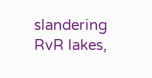slandering RvR lakes,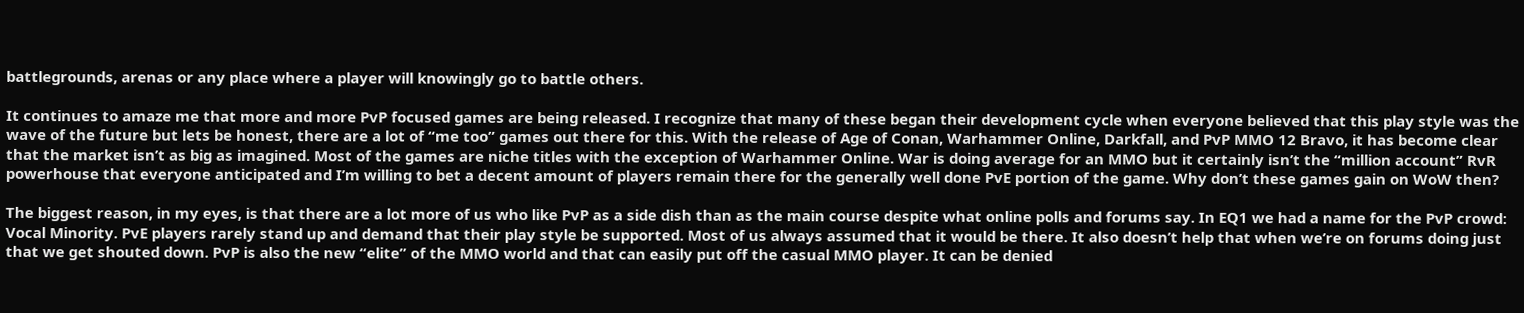battlegrounds, arenas or any place where a player will knowingly go to battle others.

It continues to amaze me that more and more PvP focused games are being released. I recognize that many of these began their development cycle when everyone believed that this play style was the wave of the future but lets be honest, there are a lot of “me too” games out there for this. With the release of Age of Conan, Warhammer Online, Darkfall, and PvP MMO 12 Bravo, it has become clear that the market isn’t as big as imagined. Most of the games are niche titles with the exception of Warhammer Online. War is doing average for an MMO but it certainly isn’t the “million account” RvR powerhouse that everyone anticipated and I’m willing to bet a decent amount of players remain there for the generally well done PvE portion of the game. Why don’t these games gain on WoW then?

The biggest reason, in my eyes, is that there are a lot more of us who like PvP as a side dish than as the main course despite what online polls and forums say. In EQ1 we had a name for the PvP crowd: Vocal Minority. PvE players rarely stand up and demand that their play style be supported. Most of us always assumed that it would be there. It also doesn’t help that when we’re on forums doing just that we get shouted down. PvP is also the new “elite” of the MMO world and that can easily put off the casual MMO player. It can be denied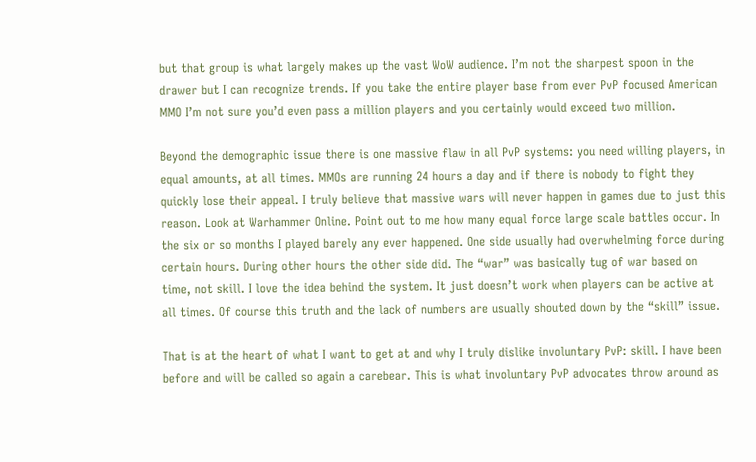but that group is what largely makes up the vast WoW audience. I’m not the sharpest spoon in the drawer but I can recognize trends. If you take the entire player base from ever PvP focused American MMO I’m not sure you’d even pass a million players and you certainly would exceed two million.

Beyond the demographic issue there is one massive flaw in all PvP systems: you need willing players, in equal amounts, at all times. MMOs are running 24 hours a day and if there is nobody to fight they quickly lose their appeal. I truly believe that massive wars will never happen in games due to just this reason. Look at Warhammer Online. Point out to me how many equal force large scale battles occur. In the six or so months I played barely any ever happened. One side usually had overwhelming force during certain hours. During other hours the other side did. The “war” was basically tug of war based on time, not skill. I love the idea behind the system. It just doesn’t work when players can be active at all times. Of course this truth and the lack of numbers are usually shouted down by the “skill” issue.

That is at the heart of what I want to get at and why I truly dislike involuntary PvP: skill. I have been before and will be called so again a carebear. This is what involuntary PvP advocates throw around as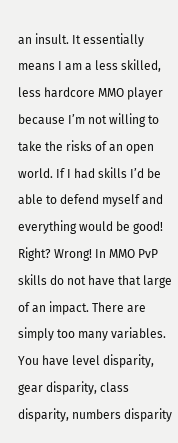an insult. It essentially means I am a less skilled, less hardcore MMO player because I’m not willing to take the risks of an open world. If I had skills I’d be able to defend myself and everything would be good! Right? Wrong! In MMO PvP skills do not have that large of an impact. There are simply too many variables. You have level disparity, gear disparity, class disparity, numbers disparity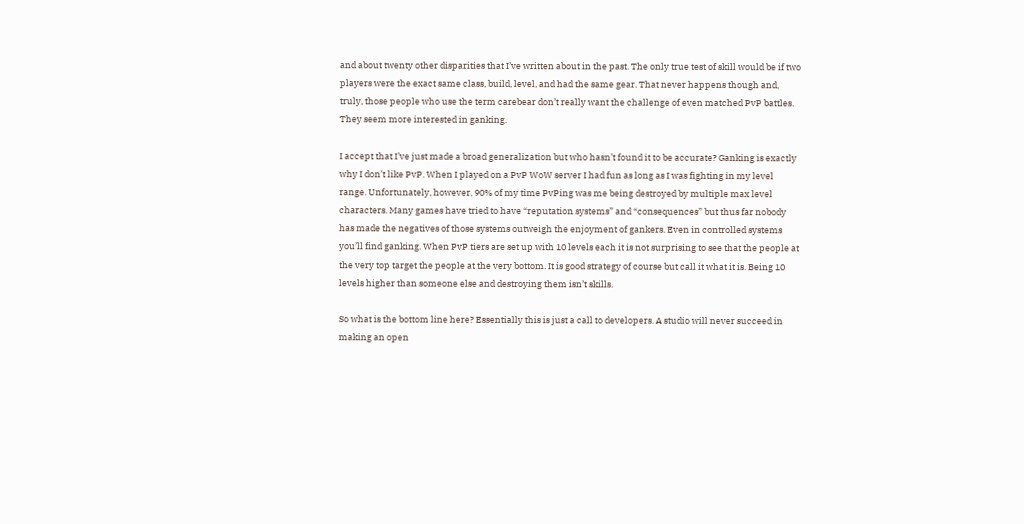and about twenty other disparities that I’ve written about in the past. The only true test of skill would be if two players were the exact same class, build, level, and had the same gear. That never happens though and, truly, those people who use the term carebear don’t really want the challenge of even matched PvP battles. They seem more interested in ganking.

I accept that I’ve just made a broad generalization but who hasn’t found it to be accurate? Ganking is exactly why I don’t like PvP. When I played on a PvP WoW server I had fun as long as I was fighting in my level range. Unfortunately, however, 90% of my time PvPing was me being destroyed by multiple max level characters. Many games have tried to have “reputation systems” and “consequences” but thus far nobody has made the negatives of those systems outweigh the enjoyment of gankers. Even in controlled systems you’ll find ganking. When PvP tiers are set up with 10 levels each it is not surprising to see that the people at the very top target the people at the very bottom. It is good strategy of course but call it what it is. Being 10 levels higher than someone else and destroying them isn’t skills.

So what is the bottom line here? Essentially this is just a call to developers. A studio will never succeed in making an open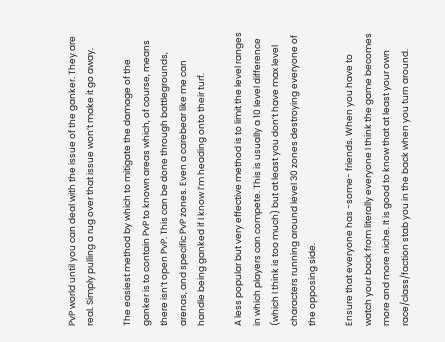PvP world until you can deal with the issue of the ganker. They are real. Simply pulling a rug over that issue won’t make it go away.

The easiest method by which to mitigate the damage of the ganker is to contain PvP to known areas which, of course, means there isn’t open PvP. This can be done through battlegrounds, arenas, and specific PvP zones. Even a carebear like me can handle being ganked if I know I’m heading onto their turf.

A less popular but very effective method is to limit the level ranges in which players can compete. This is usually a 10 level difference (which I think is too much) but at least you don’t have max level characters running around level 30 zones destroying everyone of the opposing side.

Ensure that everyone has -some- friends. When you have to watch your back from literally everyone I think the game becomes more and more niche. It is good to know that at least your own race/class/faction stab you in the back when you turn around.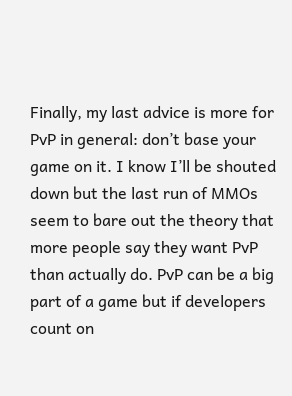Finally, my last advice is more for PvP in general: don’t base your game on it. I know I’ll be shouted down but the last run of MMOs seem to bare out the theory that more people say they want PvP than actually do. PvP can be a big part of a game but if developers count on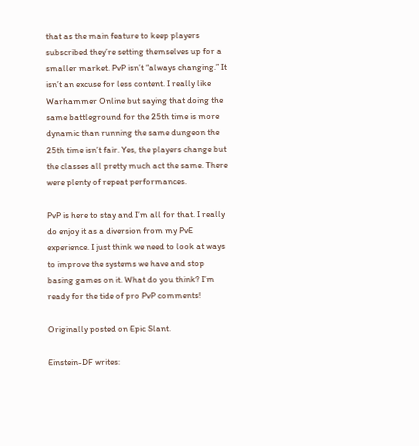that as the main feature to keep players subscribed they’re setting themselves up for a smaller market. PvP isn’t “always changing.” It isn’t an excuse for less content. I really like Warhammer Online but saying that doing the same battleground for the 25th time is more dynamic than running the same dungeon the 25th time isn’t fair. Yes, the players change but the classes all pretty much act the same. There were plenty of repeat performances.

PvP is here to stay and I’m all for that. I really do enjoy it as a diversion from my PvE experience. I just think we need to look at ways to improve the systems we have and stop basing games on it. What do you think? I’m ready for the tide of pro PvP comments!

Originally posted on Epic Slant.

Einstein-DF writes: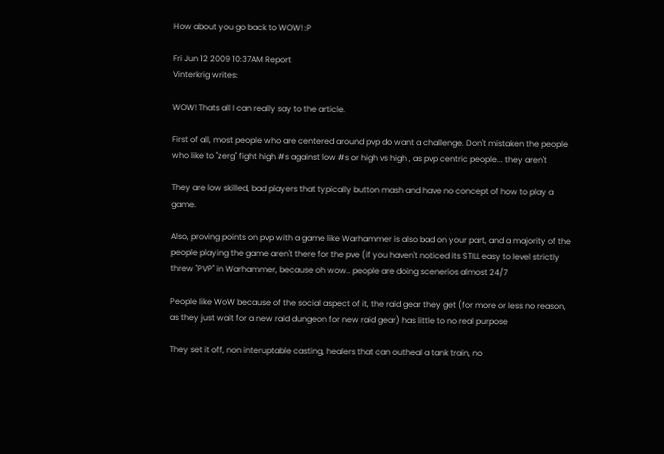How about you go back to WOW! :P

Fri Jun 12 2009 10:37AM Report
Vinterkrig writes:

WOW! Thats all I can really say to the article.

First of all, most people who are centered around pvp do want a challenge. Don't mistaken the people who like to "zerg" fight high #s against low #s or high vs high , as pvp centric people... they aren't

They are low skilled, bad players that typically button mash and have no concept of how to play a game.

Also, proving points on pvp with a game like Warhammer is also bad on your part, and a majority of the people playing the game aren't there for the pve (if you haven't noticed its STILL easy to level strictly threw "PVP" in Warhammer, because oh wow.. people are doing scenerios almost 24/7

People like WoW because of the social aspect of it, the raid gear they get (for more or less no reason, as they just wait for a new raid dungeon for new raid gear) has little to no real purpose

They set it off, non interuptable casting, healers that can outheal a tank train, no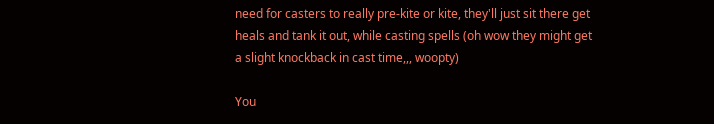need for casters to really pre-kite or kite, they'll just sit there get heals and tank it out, while casting spells (oh wow they might get a slight knockback in cast time,,, woopty)

You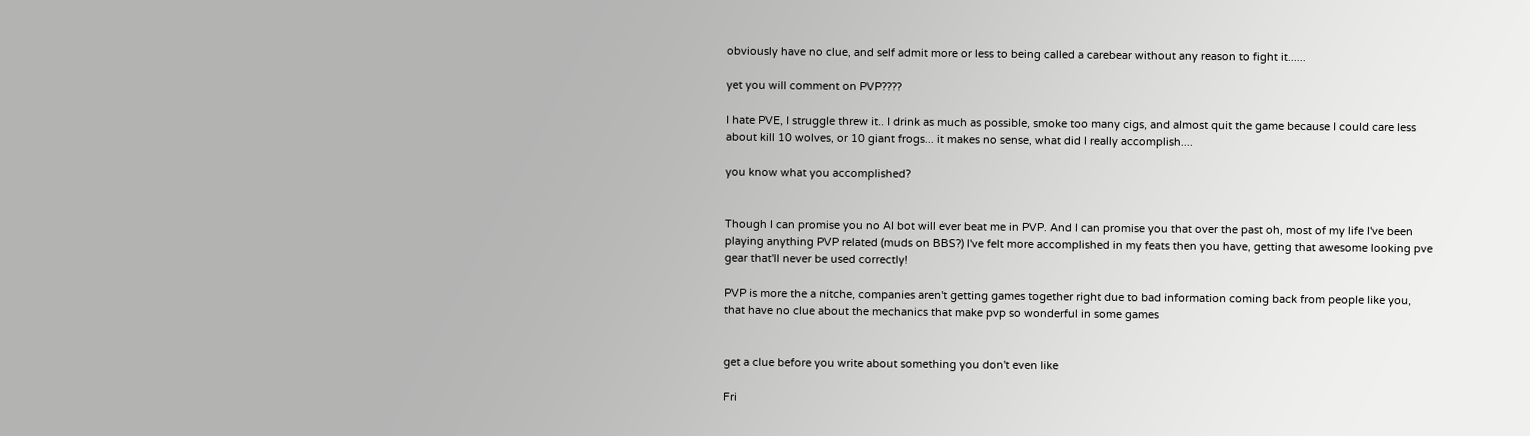obviously have no clue, and self admit more or less to being called a carebear without any reason to fight it......

yet you will comment on PVP????

I hate PVE, I struggle threw it.. I drink as much as possible, smoke too many cigs, and almost quit the game because I could care less about kill 10 wolves, or 10 giant frogs... it makes no sense, what did I really accomplish....

you know what you accomplished?


Though I can promise you no AI bot will ever beat me in PVP. And I can promise you that over the past oh, most of my life I've been playing anything PVP related (muds on BBS?) I've felt more accomplished in my feats then you have, getting that awesome looking pve gear that'll never be used correctly!

PVP is more the a nitche, companies aren't getting games together right due to bad information coming back from people like you, that have no clue about the mechanics that make pvp so wonderful in some games


get a clue before you write about something you don't even like

Fri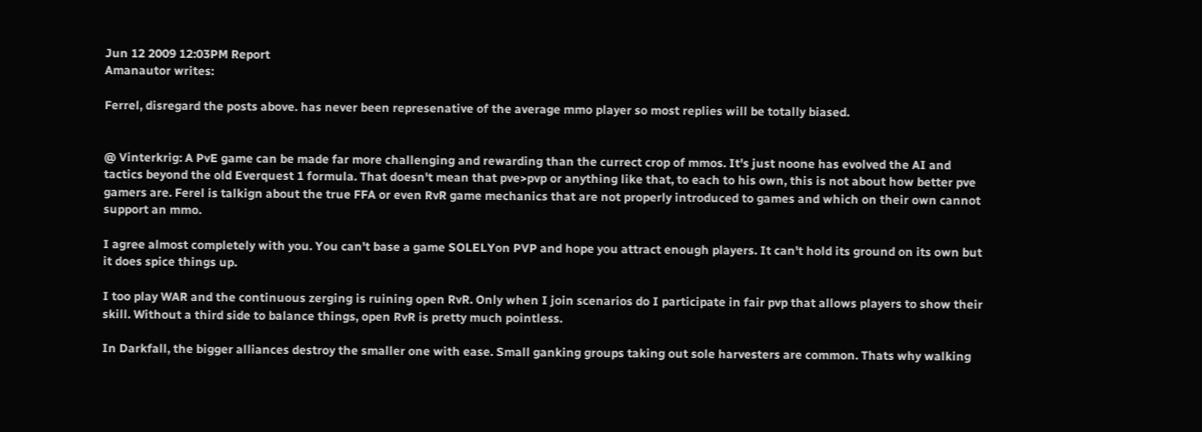Jun 12 2009 12:03PM Report
Amanautor writes:

Ferrel, disregard the posts above. has never been represenative of the average mmo player so most replies will be totally biased.


@ Vinterkrig: A PvE game can be made far more challenging and rewarding than the currect crop of mmos. It's just noone has evolved the AI and tactics beyond the old Everquest 1 formula. That doesn't mean that pve>pvp or anything like that, to each to his own, this is not about how better pve gamers are. Ferel is talkign about the true FFA or even RvR game mechanics that are not properly introduced to games and which on their own cannot support an mmo.

I agree almost completely with you. You can't base a game SOLELYon PVP and hope you attract enough players. It can't hold its ground on its own but it does spice things up.

I too play WAR and the continuous zerging is ruining open RvR. Only when I join scenarios do I participate in fair pvp that allows players to show their skill. Without a third side to balance things, open RvR is pretty much pointless.

In Darkfall, the bigger alliances destroy the smaller one with ease. Small ganking groups taking out sole harvesters are common. Thats why walking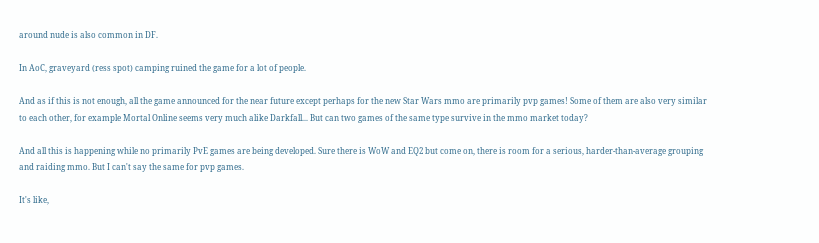around nude is also common in DF.

In AoC, graveyard (ress spot) camping ruined the game for a lot of people.

And as if this is not enough, all the game announced for the near future except perhaps for the new Star Wars mmo are primarily pvp games! Some of them are also very similar to each other, for example Mortal Online seems very much alike Darkfall... But can two games of the same type survive in the mmo market today?

And all this is happening while no primarily PvE games are being developed. Sure there is WoW and EQ2 but come on, there is room for a serious, harder-than-average grouping and raiding mmo. But I can't say the same for pvp games.

It's like,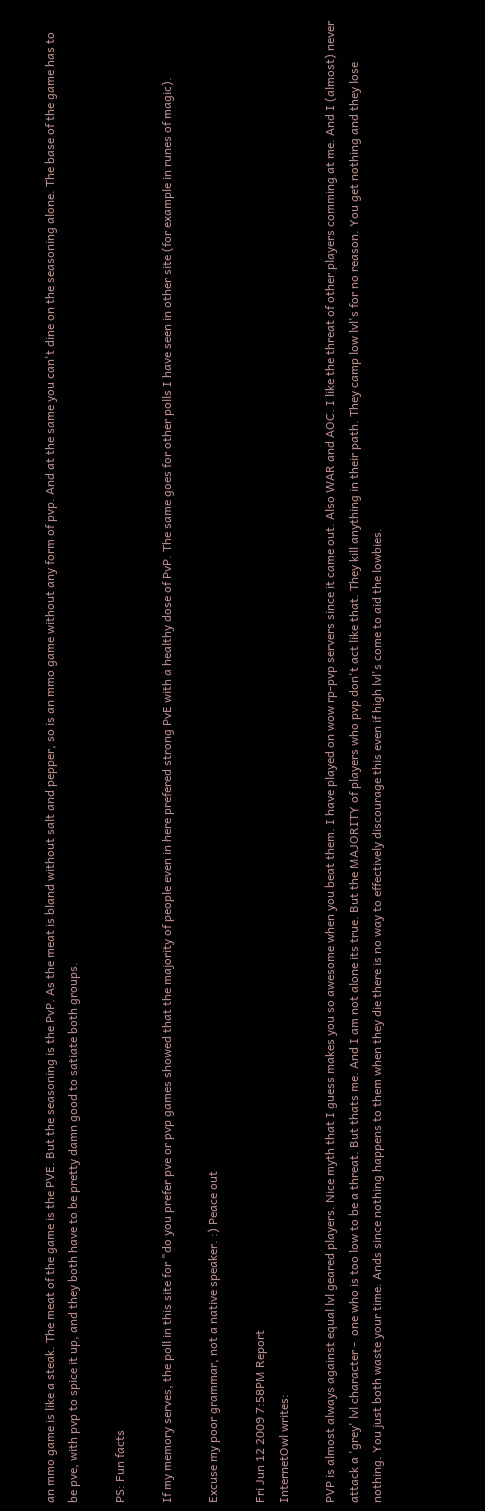an mmo game is like a steak. The meat of the game is the PVE. But the seasoning is the PvP. As the meat is bland without salt and pepper, so is an mmo game without any form of pvp. And at the same you can't dine on the seasoning alone. The base of the game has to be pve, with pvp to spice it up, and they both have to be pretty damn good to satiate both groups.

PS: Fun facts

If my memory serves, the poll in this site for "do you prefer pve or pvp games showed that the majority of people even in here prefered strong PvE with a healthy dose of PvP. The same goes for other polls I have seen in other site (for example in runes of magic).

Excuse my poor grammar, not a native speaker. :) Peace out

Fri Jun 12 2009 7:58PM Report
InternetOwl writes:

PVP is almost always against equal lvl geared players. Nice myth that I guess makes you so awesome when you beat them. I have played on wow rp-pvp servers since it came out. Also WAR and AOC. I like the threat of other players comming at me. And I (almost) never attack a 'grey' lvl character -  one who is too low to be a threat. But thats me. And I am not alone its true. But the MAJORITY of players who pvp don't act like that. They kill anything in their path. They camp low lvl's for no reason. You get nothing and they lose nothing. You just both waste your time. Ands since nothing happens to them when they die there is no way to effectively discourage this even if high lvl's come to aid the lowbies.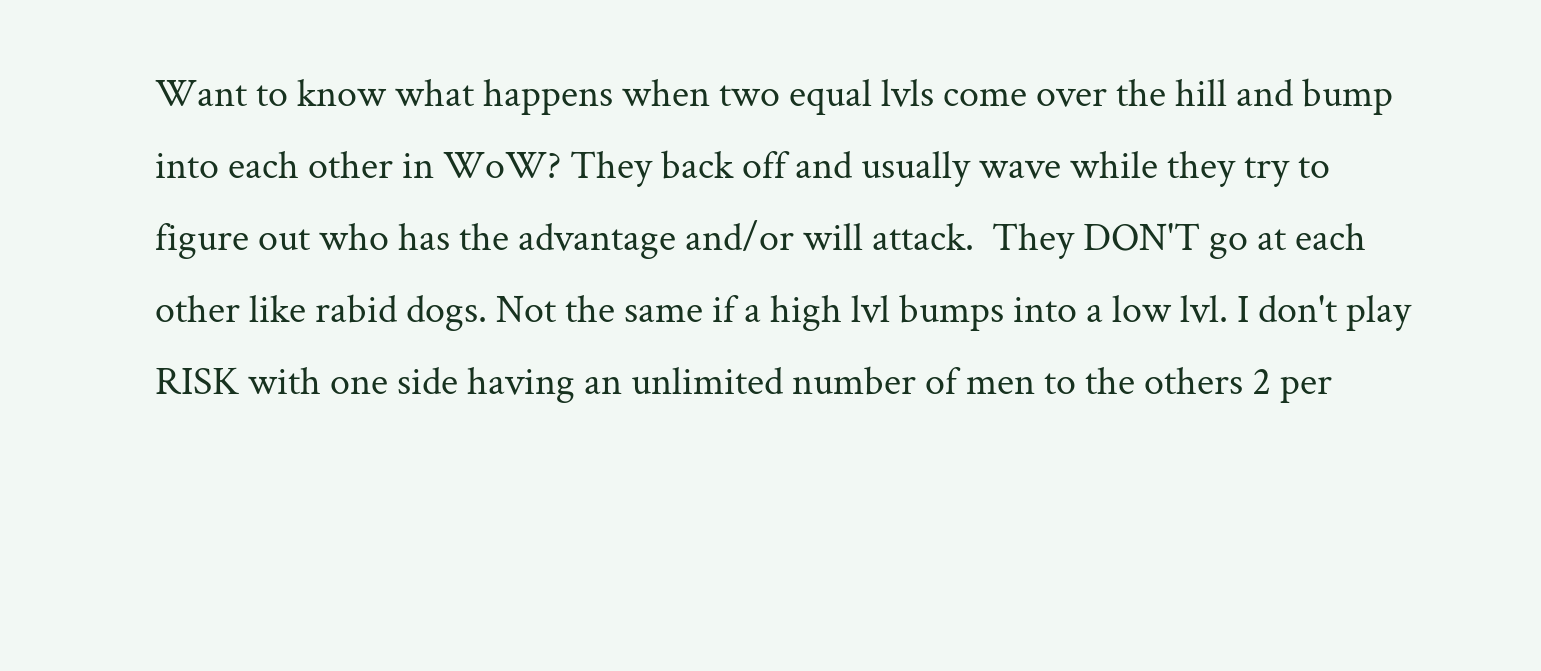Want to know what happens when two equal lvls come over the hill and bump into each other in WoW? They back off and usually wave while they try to figure out who has the advantage and/or will attack.  They DON'T go at each other like rabid dogs. Not the same if a high lvl bumps into a low lvl. I don't play RISK with one side having an unlimited number of men to the others 2 per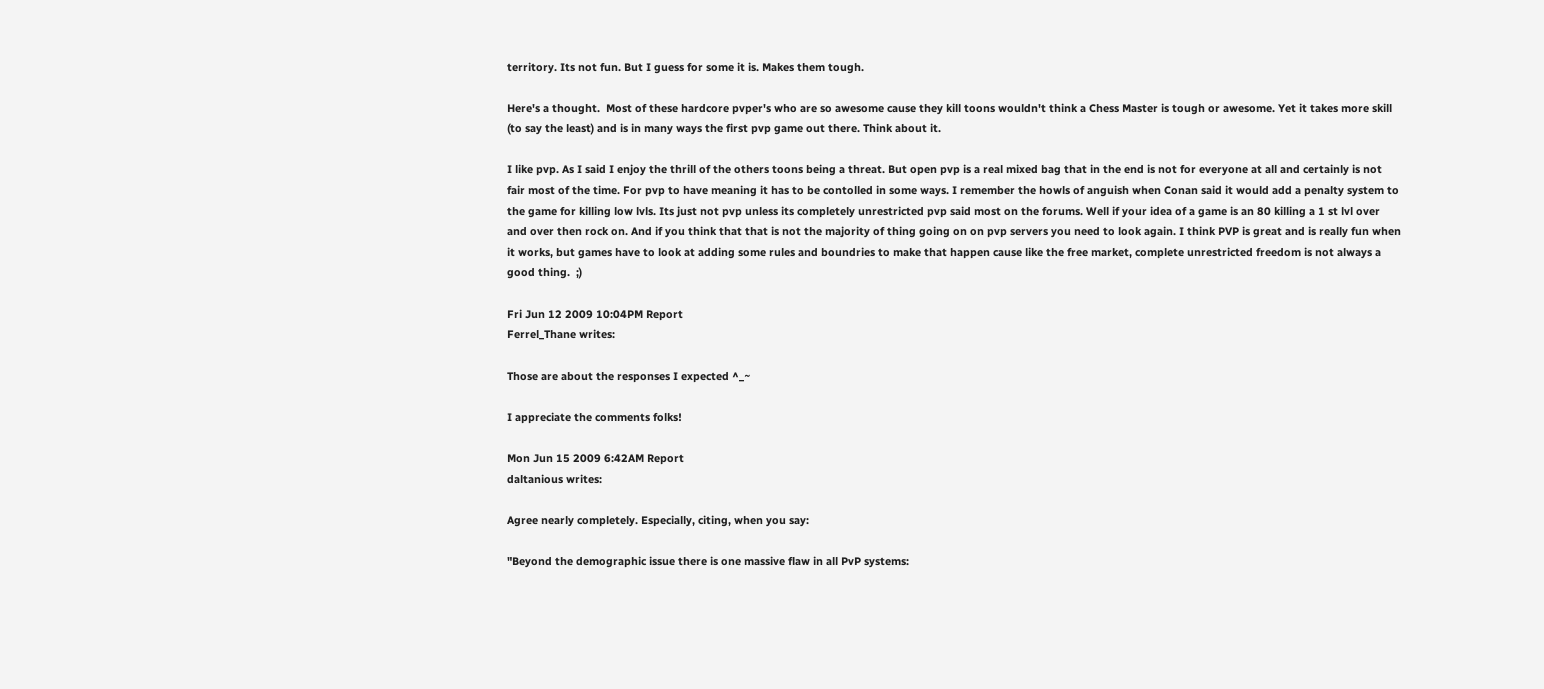territory. Its not fun. But I guess for some it is. Makes them tough.

Here's a thought.  Most of these hardcore pvper's who are so awesome cause they kill toons wouldn't think a Chess Master is tough or awesome. Yet it takes more skill (to say the least) and is in many ways the first pvp game out there. Think about it.

I like pvp. As I said I enjoy the thrill of the others toons being a threat. But open pvp is a real mixed bag that in the end is not for everyone at all and certainly is not fair most of the time. For pvp to have meaning it has to be contolled in some ways. I remember the howls of anguish when Conan said it would add a penalty system to the game for killing low lvls. Its just not pvp unless its completely unrestricted pvp said most on the forums. Well if your idea of a game is an 80 killing a 1 st lvl over and over then rock on. And if you think that that is not the majority of thing going on on pvp servers you need to look again. I think PVP is great and is really fun when it works, but games have to look at adding some rules and boundries to make that happen cause like the free market, complete unrestricted freedom is not always a good thing.  ;)

Fri Jun 12 2009 10:04PM Report
Ferrel_Thane writes:

Those are about the responses I expected ^_~

I appreciate the comments folks!

Mon Jun 15 2009 6:42AM Report
daltanious writes:

Agree nearly completely. Especially, citing, when you say:

"Beyond the demographic issue there is one massive flaw in all PvP systems: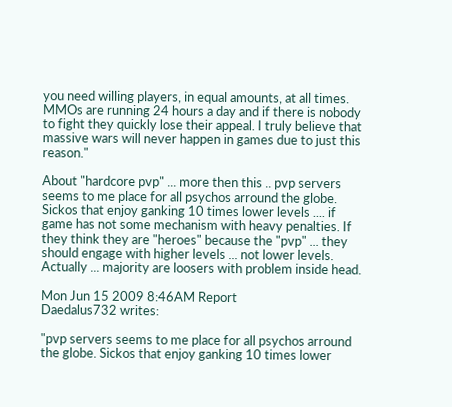you need willing players, in equal amounts, at all times. MMOs are running 24 hours a day and if there is nobody to fight they quickly lose their appeal. I truly believe that massive wars will never happen in games due to just this reason."

About "hardcore pvp" ... more then this .. pvp servers seems to me place for all psychos arround the globe. Sickos that enjoy ganking 10 times lower levels .... if game has not some mechanism with heavy penalties. If they think they are "heroes" because the "pvp" ... they should engage with higher levels ... not lower levels. Actually ... majority are loosers with problem inside head.

Mon Jun 15 2009 8:46AM Report
Daedalus732 writes:

"pvp servers seems to me place for all psychos arround the globe. Sickos that enjoy ganking 10 times lower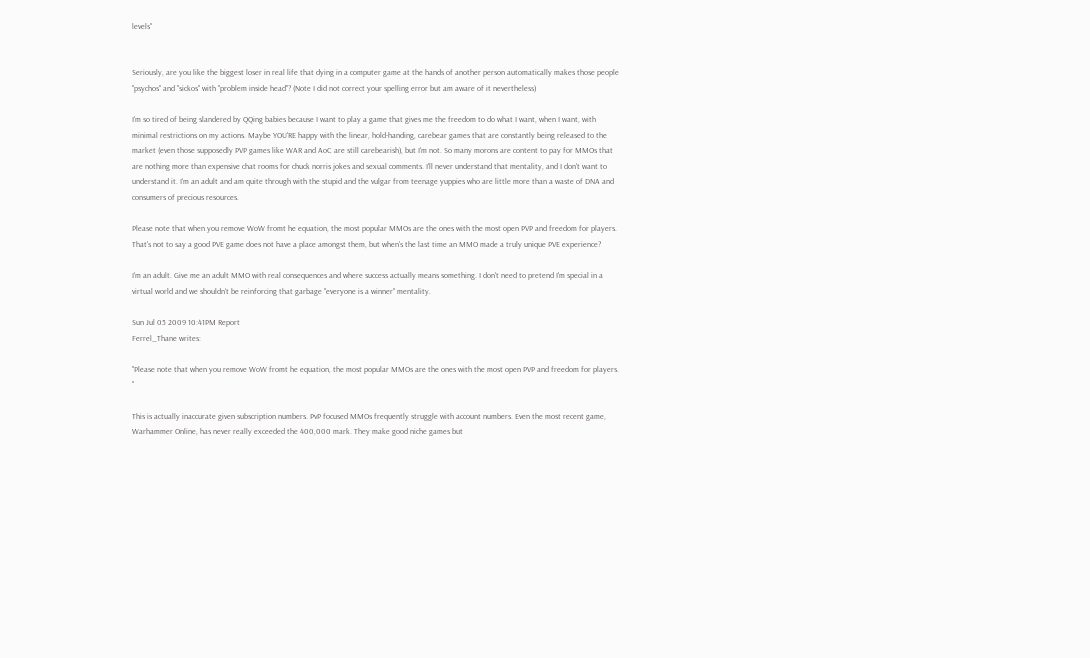levels"


Seriously, are you like the biggest loser in real life that dying in a computer game at the hands of another person automatically makes those people "psychos" and "sickos" with "problem inside head"? (Note I did not correct your spelling error but am aware of it nevertheless)

I'm so tired of being slandered by QQing babies because I want to play a game that gives me the freedom to do what I want, when I want, with minimal restrictions on my actions. Maybe YOU'RE happy with the linear, hold-handing, carebear games that are constantly being released to the market (even those supposedly PVP games like WAR and AoC are still carebearish), but I'm not. So many morons are content to pay for MMOs that are nothing more than expensive chat rooms for chuck norris jokes and sexual comments. I'll never understand that mentality, and I don't want to understand it. I'm an adult and am quite through with the stupid and the vulgar from teenage yuppies who are little more than a waste of DNA and consumers of precious resources.

Please note that when you remove WoW fromt he equation, the most popular MMOs are the ones with the most open PVP and freedom for players. That's not to say a good PVE game does not have a place amongst them, but when's the last time an MMO made a truly unique PVE experience?

I'm an adult. Give me an adult MMO with real consequences and where success actually means something. I don't need to pretend I'm special in a virtual world and we shouldn't be reinforcing that garbage "everyone is a winner" mentality.

Sun Jul 05 2009 10:41PM Report
Ferrel_Thane writes:

"Please note that when you remove WoW fromt he equation, the most popular MMOs are the ones with the most open PVP and freedom for players. "

This is actually inaccurate given subscription numbers. PvP focused MMOs frequently struggle with account numbers. Even the most recent game, Warhammer Online, has never really exceeded the 400,000 mark. They make good niche games but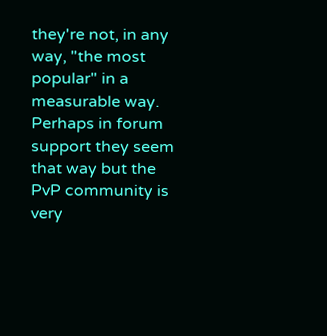they're not, in any way, "the most popular" in a measurable way. Perhaps in forum support they seem that way but the PvP community is very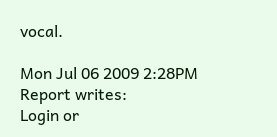vocal.

Mon Jul 06 2009 2:28PM Report writes:
Login or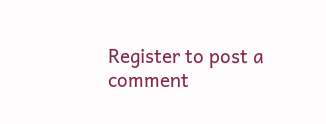Register to post a comment